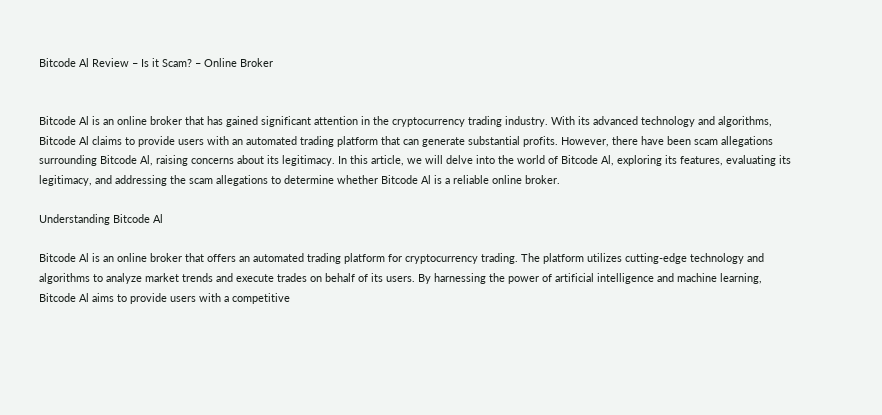Bitcode Al Review – Is it Scam? – Online Broker


Bitcode Al is an online broker that has gained significant attention in the cryptocurrency trading industry. With its advanced technology and algorithms, Bitcode Al claims to provide users with an automated trading platform that can generate substantial profits. However, there have been scam allegations surrounding Bitcode Al, raising concerns about its legitimacy. In this article, we will delve into the world of Bitcode Al, exploring its features, evaluating its legitimacy, and addressing the scam allegations to determine whether Bitcode Al is a reliable online broker.

Understanding Bitcode Al

Bitcode Al is an online broker that offers an automated trading platform for cryptocurrency trading. The platform utilizes cutting-edge technology and algorithms to analyze market trends and execute trades on behalf of its users. By harnessing the power of artificial intelligence and machine learning, Bitcode Al aims to provide users with a competitive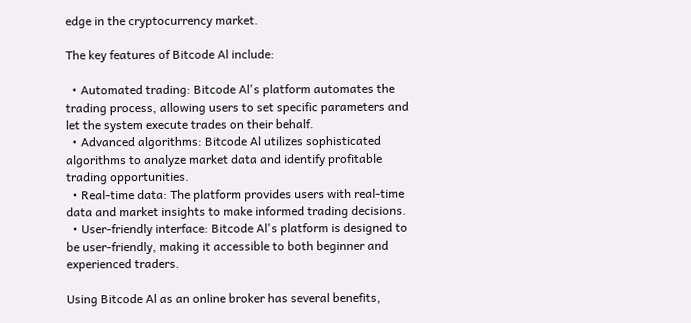edge in the cryptocurrency market.

The key features of Bitcode Al include:

  • Automated trading: Bitcode Al's platform automates the trading process, allowing users to set specific parameters and let the system execute trades on their behalf.
  • Advanced algorithms: Bitcode Al utilizes sophisticated algorithms to analyze market data and identify profitable trading opportunities.
  • Real-time data: The platform provides users with real-time data and market insights to make informed trading decisions.
  • User-friendly interface: Bitcode Al's platform is designed to be user-friendly, making it accessible to both beginner and experienced traders.

Using Bitcode Al as an online broker has several benefits,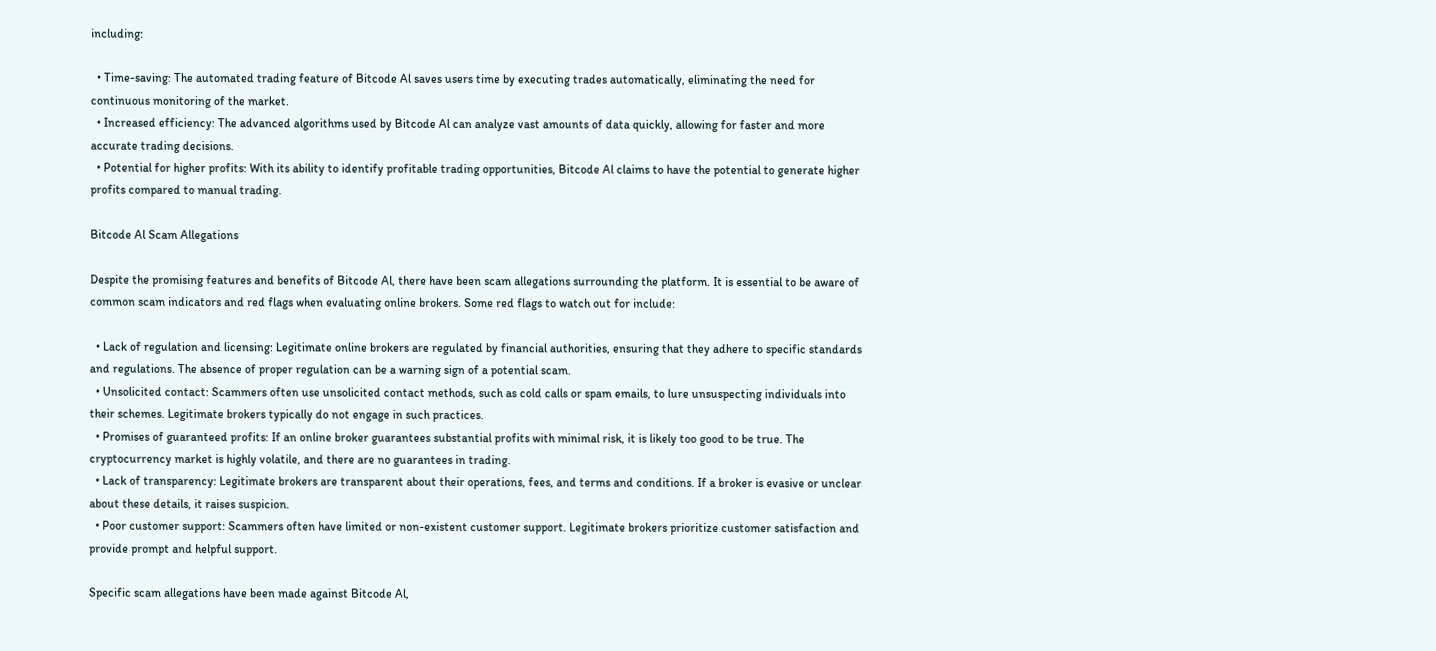including:

  • Time-saving: The automated trading feature of Bitcode Al saves users time by executing trades automatically, eliminating the need for continuous monitoring of the market.
  • Increased efficiency: The advanced algorithms used by Bitcode Al can analyze vast amounts of data quickly, allowing for faster and more accurate trading decisions.
  • Potential for higher profits: With its ability to identify profitable trading opportunities, Bitcode Al claims to have the potential to generate higher profits compared to manual trading.

Bitcode Al Scam Allegations

Despite the promising features and benefits of Bitcode Al, there have been scam allegations surrounding the platform. It is essential to be aware of common scam indicators and red flags when evaluating online brokers. Some red flags to watch out for include:

  • Lack of regulation and licensing: Legitimate online brokers are regulated by financial authorities, ensuring that they adhere to specific standards and regulations. The absence of proper regulation can be a warning sign of a potential scam.
  • Unsolicited contact: Scammers often use unsolicited contact methods, such as cold calls or spam emails, to lure unsuspecting individuals into their schemes. Legitimate brokers typically do not engage in such practices.
  • Promises of guaranteed profits: If an online broker guarantees substantial profits with minimal risk, it is likely too good to be true. The cryptocurrency market is highly volatile, and there are no guarantees in trading.
  • Lack of transparency: Legitimate brokers are transparent about their operations, fees, and terms and conditions. If a broker is evasive or unclear about these details, it raises suspicion.
  • Poor customer support: Scammers often have limited or non-existent customer support. Legitimate brokers prioritize customer satisfaction and provide prompt and helpful support.

Specific scam allegations have been made against Bitcode Al,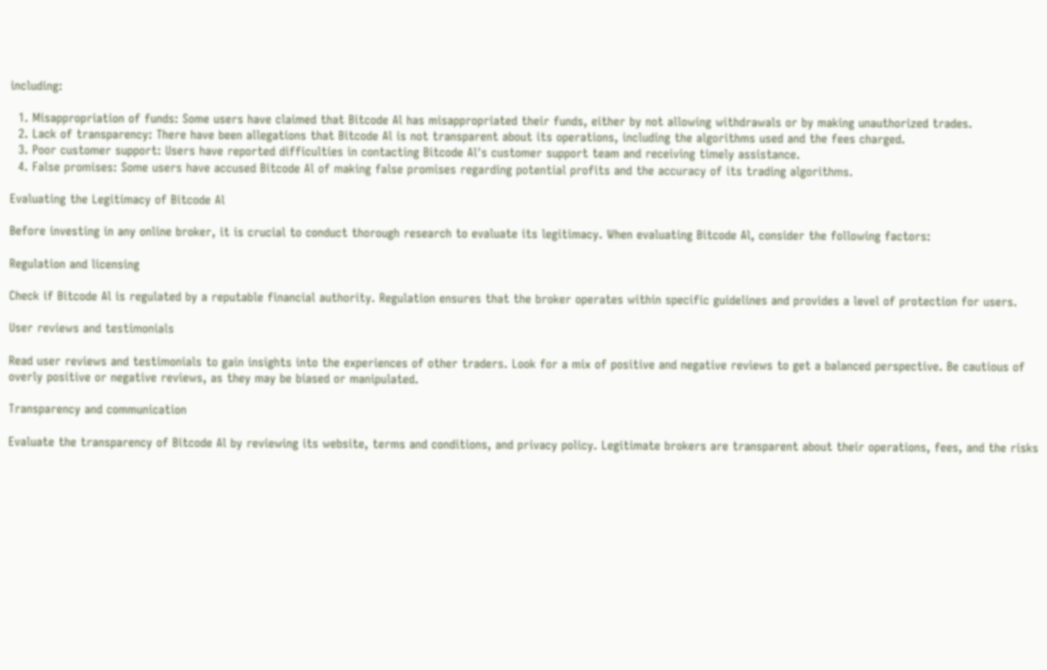including:

  1. Misappropriation of funds: Some users have claimed that Bitcode Al has misappropriated their funds, either by not allowing withdrawals or by making unauthorized trades.
  2. Lack of transparency: There have been allegations that Bitcode Al is not transparent about its operations, including the algorithms used and the fees charged.
  3. Poor customer support: Users have reported difficulties in contacting Bitcode Al's customer support team and receiving timely assistance.
  4. False promises: Some users have accused Bitcode Al of making false promises regarding potential profits and the accuracy of its trading algorithms.

Evaluating the Legitimacy of Bitcode Al

Before investing in any online broker, it is crucial to conduct thorough research to evaluate its legitimacy. When evaluating Bitcode Al, consider the following factors:

Regulation and licensing

Check if Bitcode Al is regulated by a reputable financial authority. Regulation ensures that the broker operates within specific guidelines and provides a level of protection for users.

User reviews and testimonials

Read user reviews and testimonials to gain insights into the experiences of other traders. Look for a mix of positive and negative reviews to get a balanced perspective. Be cautious of overly positive or negative reviews, as they may be biased or manipulated.

Transparency and communication

Evaluate the transparency of Bitcode Al by reviewing its website, terms and conditions, and privacy policy. Legitimate brokers are transparent about their operations, fees, and the risks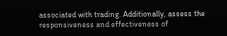associated with trading. Additionally, assess the responsiveness and effectiveness of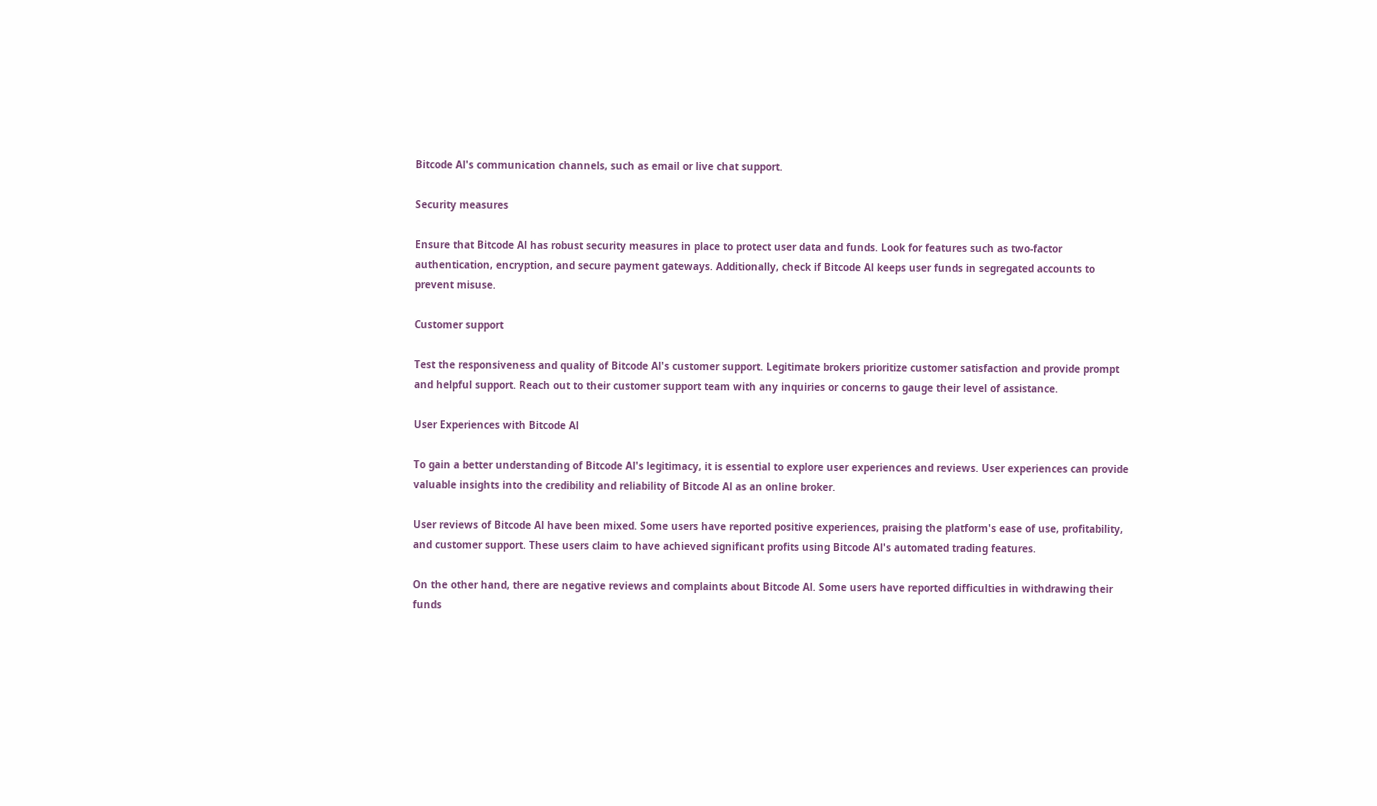Bitcode Al's communication channels, such as email or live chat support.

Security measures

Ensure that Bitcode Al has robust security measures in place to protect user data and funds. Look for features such as two-factor authentication, encryption, and secure payment gateways. Additionally, check if Bitcode Al keeps user funds in segregated accounts to prevent misuse.

Customer support

Test the responsiveness and quality of Bitcode Al's customer support. Legitimate brokers prioritize customer satisfaction and provide prompt and helpful support. Reach out to their customer support team with any inquiries or concerns to gauge their level of assistance.

User Experiences with Bitcode Al

To gain a better understanding of Bitcode Al's legitimacy, it is essential to explore user experiences and reviews. User experiences can provide valuable insights into the credibility and reliability of Bitcode Al as an online broker.

User reviews of Bitcode Al have been mixed. Some users have reported positive experiences, praising the platform's ease of use, profitability, and customer support. These users claim to have achieved significant profits using Bitcode Al's automated trading features.

On the other hand, there are negative reviews and complaints about Bitcode Al. Some users have reported difficulties in withdrawing their funds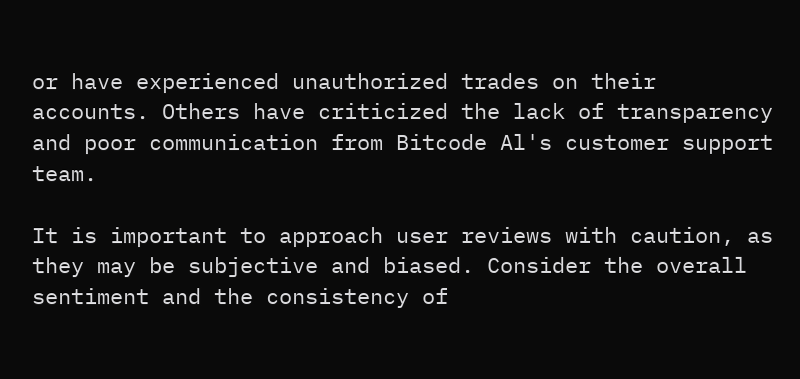or have experienced unauthorized trades on their accounts. Others have criticized the lack of transparency and poor communication from Bitcode Al's customer support team.

It is important to approach user reviews with caution, as they may be subjective and biased. Consider the overall sentiment and the consistency of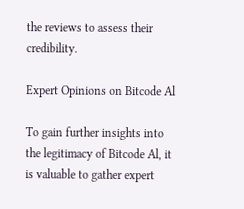the reviews to assess their credibility.

Expert Opinions on Bitcode Al

To gain further insights into the legitimacy of Bitcode Al, it is valuable to gather expert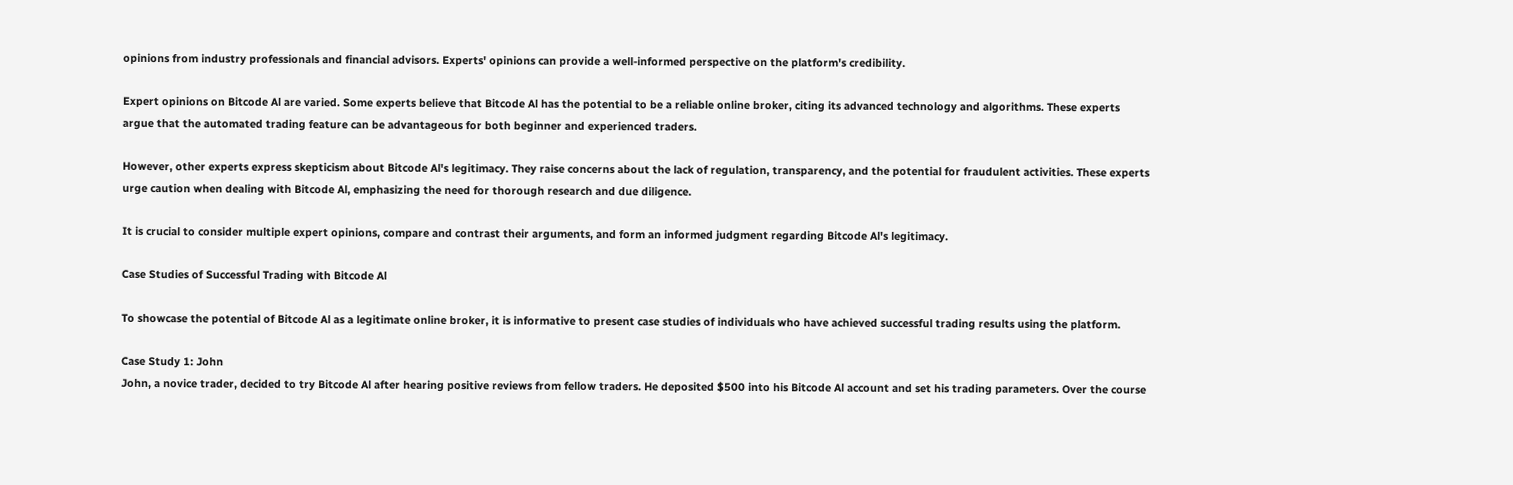opinions from industry professionals and financial advisors. Experts' opinions can provide a well-informed perspective on the platform's credibility.

Expert opinions on Bitcode Al are varied. Some experts believe that Bitcode Al has the potential to be a reliable online broker, citing its advanced technology and algorithms. These experts argue that the automated trading feature can be advantageous for both beginner and experienced traders.

However, other experts express skepticism about Bitcode Al's legitimacy. They raise concerns about the lack of regulation, transparency, and the potential for fraudulent activities. These experts urge caution when dealing with Bitcode Al, emphasizing the need for thorough research and due diligence.

It is crucial to consider multiple expert opinions, compare and contrast their arguments, and form an informed judgment regarding Bitcode Al's legitimacy.

Case Studies of Successful Trading with Bitcode Al

To showcase the potential of Bitcode Al as a legitimate online broker, it is informative to present case studies of individuals who have achieved successful trading results using the platform.

Case Study 1: John
John, a novice trader, decided to try Bitcode Al after hearing positive reviews from fellow traders. He deposited $500 into his Bitcode Al account and set his trading parameters. Over the course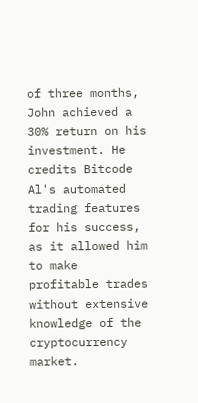of three months, John achieved a 30% return on his investment. He credits Bitcode Al's automated trading features for his success, as it allowed him to make profitable trades without extensive knowledge of the cryptocurrency market.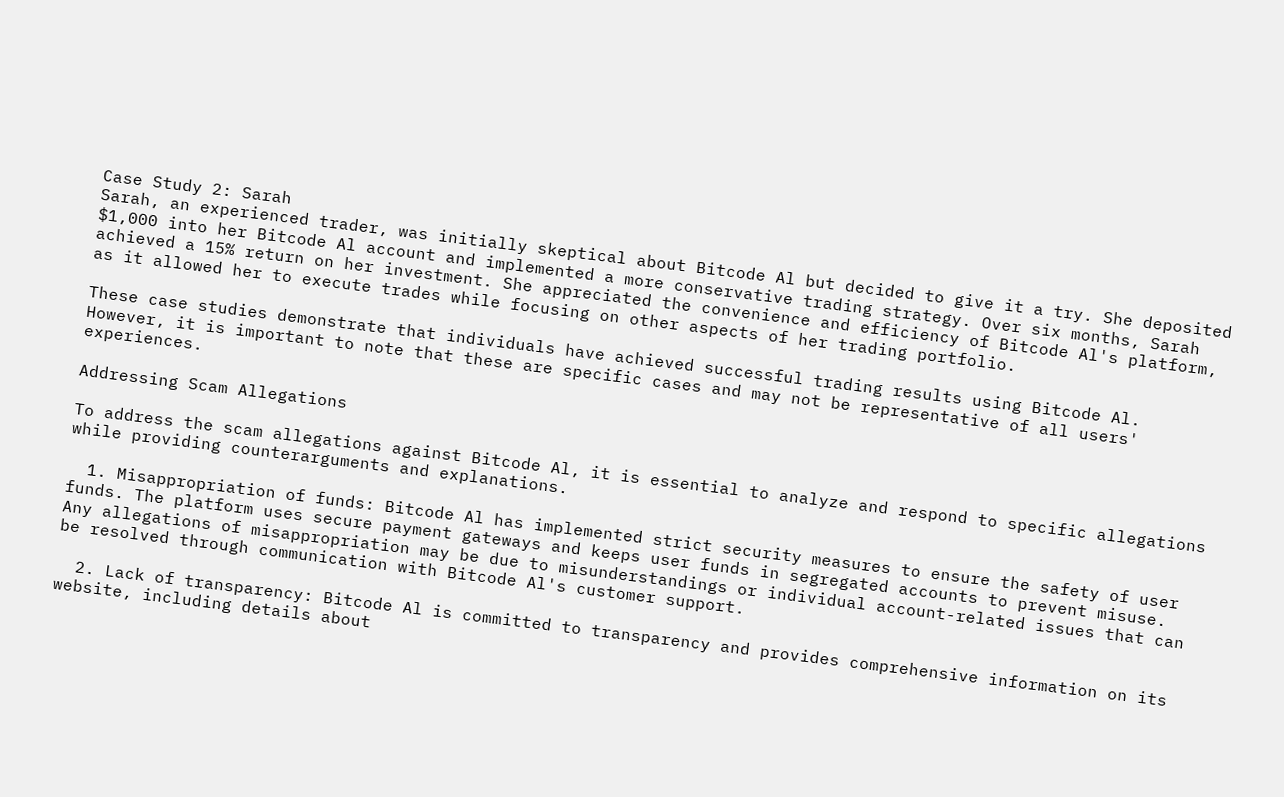Case Study 2: Sarah
Sarah, an experienced trader, was initially skeptical about Bitcode Al but decided to give it a try. She deposited $1,000 into her Bitcode Al account and implemented a more conservative trading strategy. Over six months, Sarah achieved a 15% return on her investment. She appreciated the convenience and efficiency of Bitcode Al's platform, as it allowed her to execute trades while focusing on other aspects of her trading portfolio.

These case studies demonstrate that individuals have achieved successful trading results using Bitcode Al. However, it is important to note that these are specific cases and may not be representative of all users' experiences.

Addressing Scam Allegations

To address the scam allegations against Bitcode Al, it is essential to analyze and respond to specific allegations while providing counterarguments and explanations.

  1. Misappropriation of funds: Bitcode Al has implemented strict security measures to ensure the safety of user funds. The platform uses secure payment gateways and keeps user funds in segregated accounts to prevent misuse. Any allegations of misappropriation may be due to misunderstandings or individual account-related issues that can be resolved through communication with Bitcode Al's customer support.

  2. Lack of transparency: Bitcode Al is committed to transparency and provides comprehensive information on its website, including details about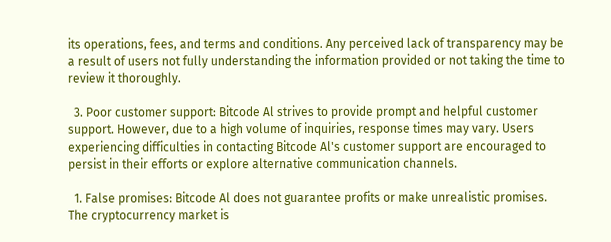its operations, fees, and terms and conditions. Any perceived lack of transparency may be a result of users not fully understanding the information provided or not taking the time to review it thoroughly.

  3. Poor customer support: Bitcode Al strives to provide prompt and helpful customer support. However, due to a high volume of inquiries, response times may vary. Users experiencing difficulties in contacting Bitcode Al's customer support are encouraged to persist in their efforts or explore alternative communication channels.

  1. False promises: Bitcode Al does not guarantee profits or make unrealistic promises. The cryptocurrency market is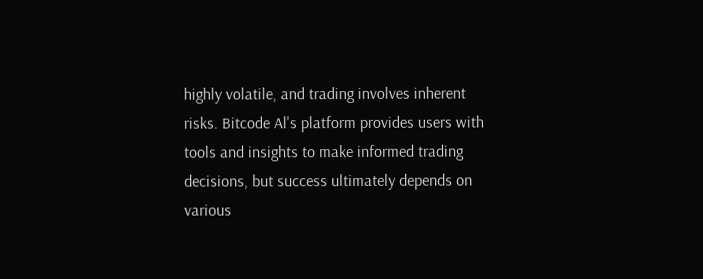highly volatile, and trading involves inherent risks. Bitcode Al's platform provides users with tools and insights to make informed trading decisions, but success ultimately depends on various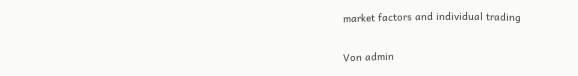market factors and individual trading

Von admin